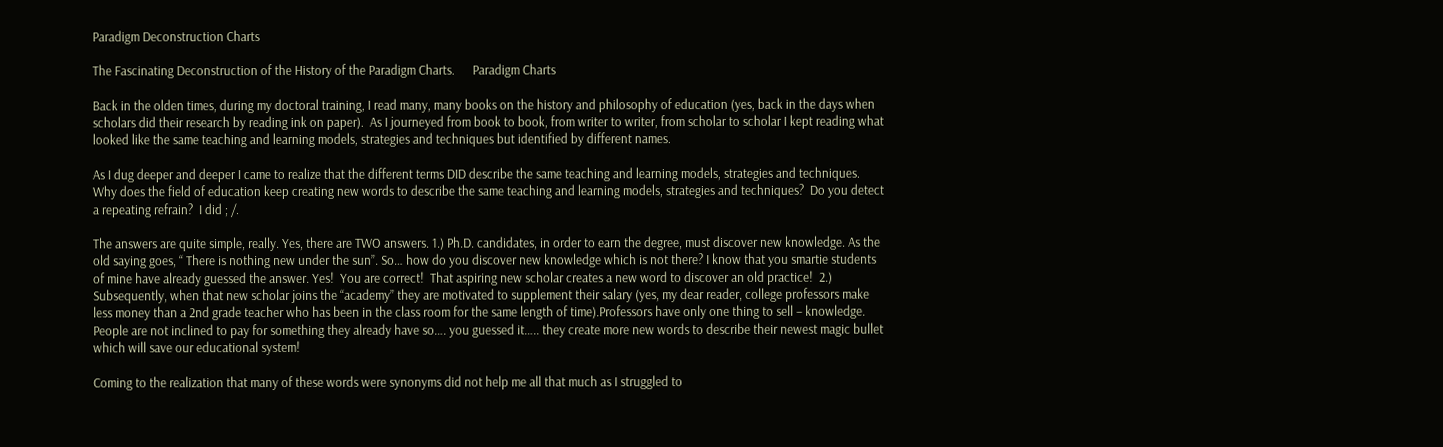Paradigm Deconstruction Charts

The Fascinating Deconstruction of the History of the Paradigm Charts.      Paradigm Charts

Back in the olden times, during my doctoral training, I read many, many books on the history and philosophy of education (yes, back in the days when scholars did their research by reading ink on paper).  As I journeyed from book to book, from writer to writer, from scholar to scholar I kept reading what looked like the same teaching and learning models, strategies and techniques but identified by different names.

As I dug deeper and deeper I came to realize that the different terms DID describe the same teaching and learning models, strategies and techniques.  Why does the field of education keep creating new words to describe the same teaching and learning models, strategies and techniques?  Do you detect a repeating refrain?  I did ; /.

The answers are quite simple, really. Yes, there are TWO answers. 1.) Ph.D. candidates, in order to earn the degree, must discover new knowledge. As the old saying goes, “ There is nothing new under the sun”. So… how do you discover new knowledge which is not there? I know that you smartie students of mine have already guessed the answer. Yes!  You are correct!  That aspiring new scholar creates a new word to discover an old practice!  2.) Subsequently, when that new scholar joins the “academy” they are motivated to supplement their salary (yes, my dear reader, college professors make less money than a 2nd grade teacher who has been in the class room for the same length of time).Professors have only one thing to sell – knowledge. People are not inclined to pay for something they already have so…. you guessed it….. they create more new words to describe their newest magic bullet which will save our educational system!

Coming to the realization that many of these words were synonyms did not help me all that much as I struggled to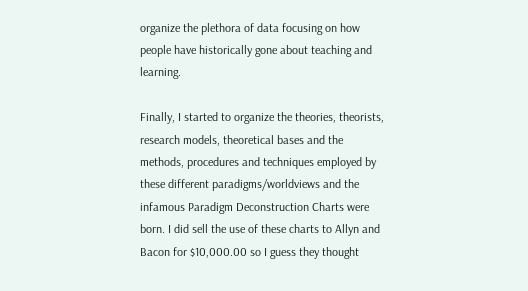organize the plethora of data focusing on how people have historically gone about teaching and learning.

Finally, I started to organize the theories, theorists,  research models, theoretical bases and the methods, procedures and techniques employed by these different paradigms/worldviews and the infamous Paradigm Deconstruction Charts were born. I did sell the use of these charts to Allyn and Bacon for $10,000.00 so I guess they thought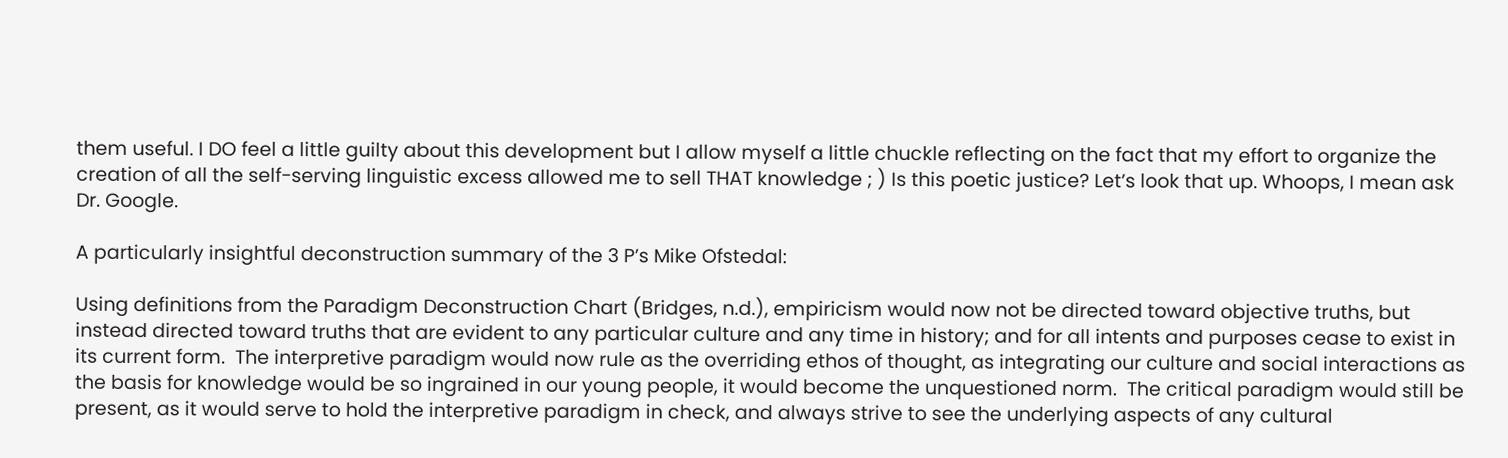them useful. I DO feel a little guilty about this development but I allow myself a little chuckle reflecting on the fact that my effort to organize the creation of all the self-serving linguistic excess allowed me to sell THAT knowledge ; ) Is this poetic justice? Let’s look that up. Whoops, I mean ask Dr. Google.

A particularly insightful deconstruction summary of the 3 P’s Mike Ofstedal:

Using definitions from the Paradigm Deconstruction Chart (Bridges, n.d.), empiricism would now not be directed toward objective truths, but instead directed toward truths that are evident to any particular culture and any time in history; and for all intents and purposes cease to exist in its current form.  The interpretive paradigm would now rule as the overriding ethos of thought, as integrating our culture and social interactions as the basis for knowledge would be so ingrained in our young people, it would become the unquestioned norm.  The critical paradigm would still be present, as it would serve to hold the interpretive paradigm in check, and always strive to see the underlying aspects of any cultural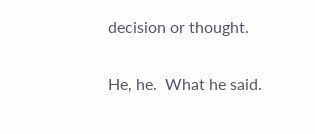decision or thought.

He, he.  What he said.